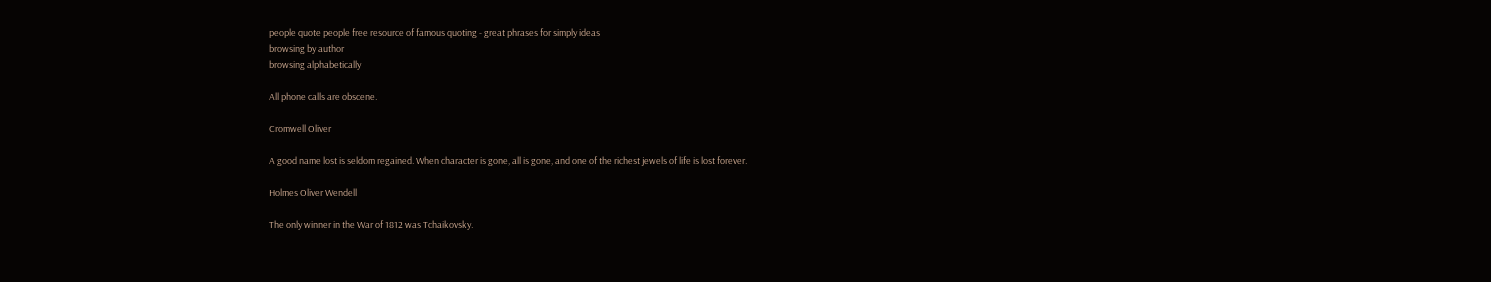people quote people free resource of famous quoting - great phrases for simply ideas
browsing by author
browsing alphabetically

All phone calls are obscene.

Cromwell Oliver

A good name lost is seldom regained. When character is gone, all is gone, and one of the richest jewels of life is lost forever.

Holmes Oliver Wendell

The only winner in the War of 1812 was Tchaikovsky.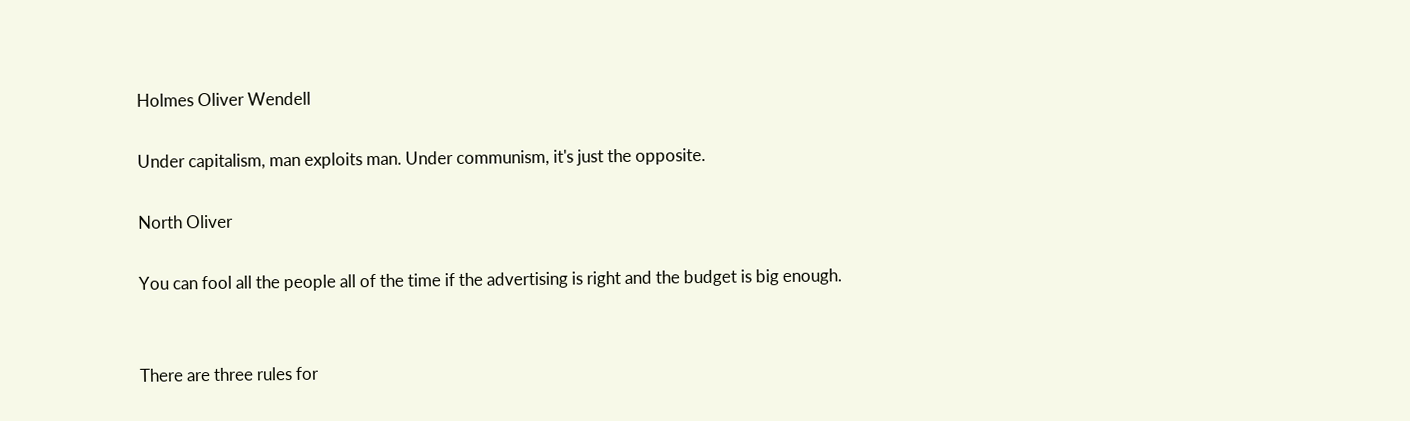Holmes Oliver Wendell

Under capitalism, man exploits man. Under communism, it's just the opposite.

North Oliver

You can fool all the people all of the time if the advertising is right and the budget is big enough.


There are three rules for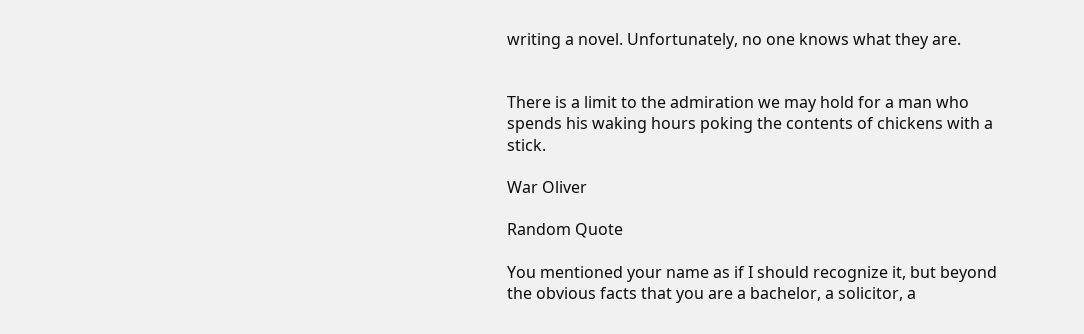writing a novel. Unfortunately, no one knows what they are.


There is a limit to the admiration we may hold for a man who spends his waking hours poking the contents of chickens with a stick.

War Oliver

Random Quote

You mentioned your name as if I should recognize it, but beyond the obvious facts that you are a bachelor, a solicitor, a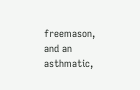freemason, and an asthmatic,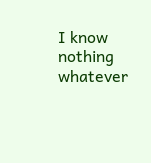I know nothing whatever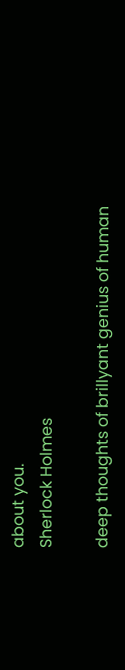about you.
Sherlock Holmes

deep thoughts of brillyant genius of human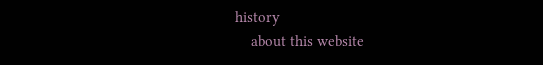history
    about this website